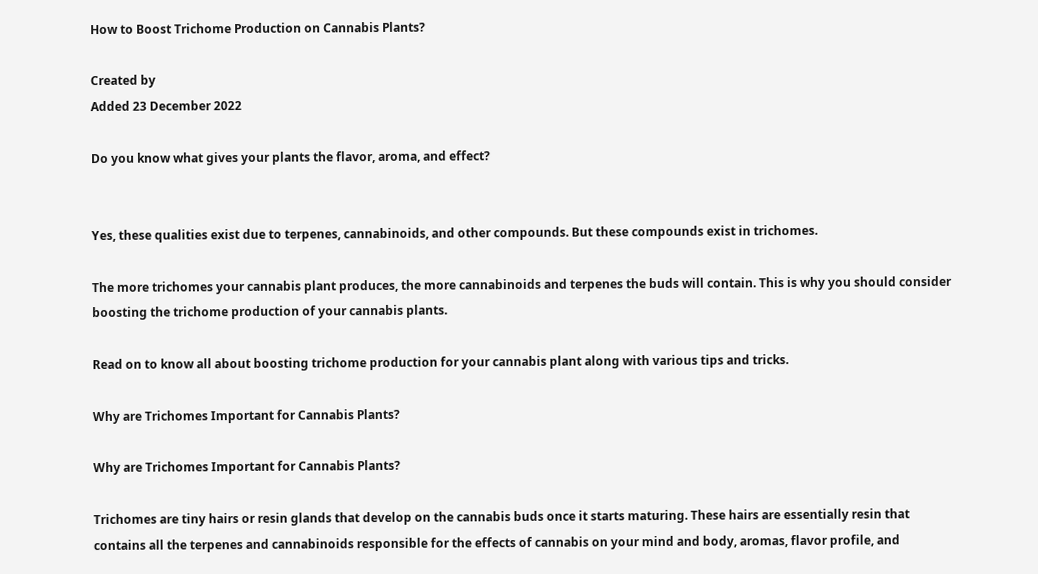How to Boost Trichome Production on Cannabis Plants?

Created by
Added 23 December 2022

Do you know what gives your plants the flavor, aroma, and effect?


Yes, these qualities exist due to terpenes, cannabinoids, and other compounds. But these compounds exist in trichomes.

The more trichomes your cannabis plant produces, the more cannabinoids and terpenes the buds will contain. This is why you should consider boosting the trichome production of your cannabis plants.

Read on to know all about boosting trichome production for your cannabis plant along with various tips and tricks.

Why are Trichomes Important for Cannabis Plants?

Why are Trichomes Important for Cannabis Plants?

Trichomes are tiny hairs or resin glands that develop on the cannabis buds once it starts maturing. These hairs are essentially resin that contains all the terpenes and cannabinoids responsible for the effects of cannabis on your mind and body, aromas, flavor profile, and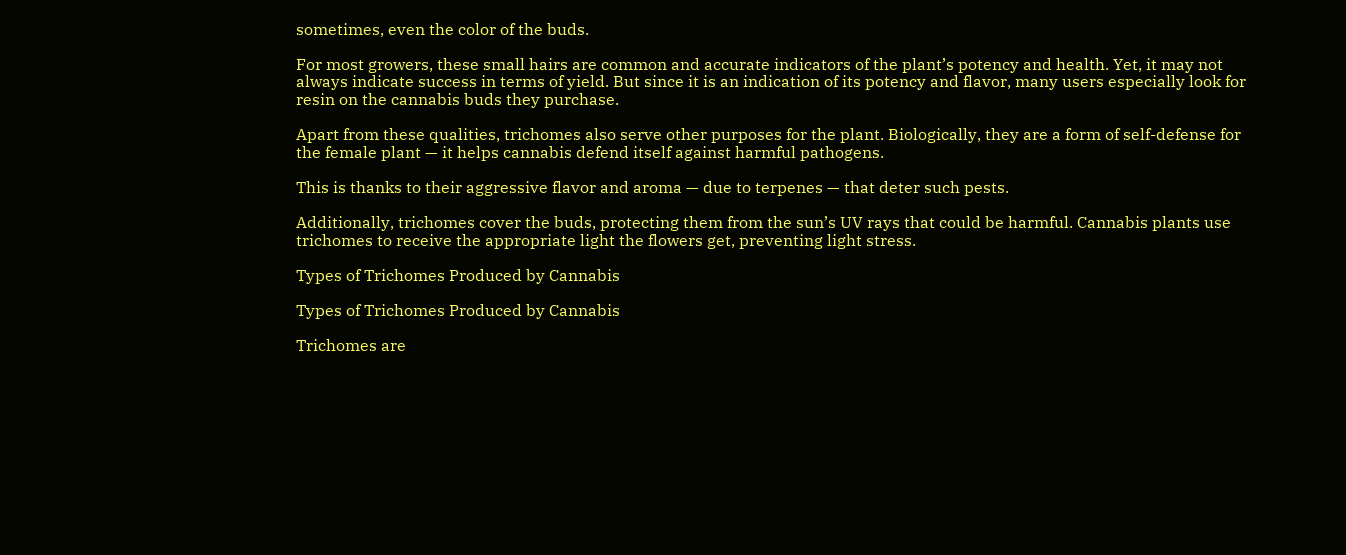sometimes, even the color of the buds.

For most growers, these small hairs are common and accurate indicators of the plant’s potency and health. Yet, it may not always indicate success in terms of yield. But since it is an indication of its potency and flavor, many users especially look for resin on the cannabis buds they purchase.

Apart from these qualities, trichomes also serve other purposes for the plant. Biologically, they are a form of self-defense for the female plant — it helps cannabis defend itself against harmful pathogens.

This is thanks to their aggressive flavor and aroma — due to terpenes — that deter such pests.

Additionally, trichomes cover the buds, protecting them from the sun’s UV rays that could be harmful. Cannabis plants use trichomes to receive the appropriate light the flowers get, preventing light stress.

Types of Trichomes Produced by Cannabis

Types of Trichomes Produced by Cannabis

Trichomes are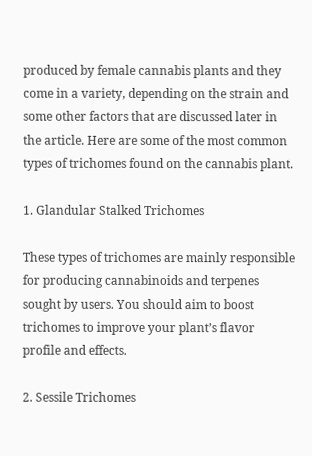produced by female cannabis plants and they come in a variety, depending on the strain and some other factors that are discussed later in the article. Here are some of the most common types of trichomes found on the cannabis plant.

1. Glandular Stalked Trichomes

These types of trichomes are mainly responsible for producing cannabinoids and terpenes sought by users. You should aim to boost trichomes to improve your plant’s flavor profile and effects.

2. Sessile Trichomes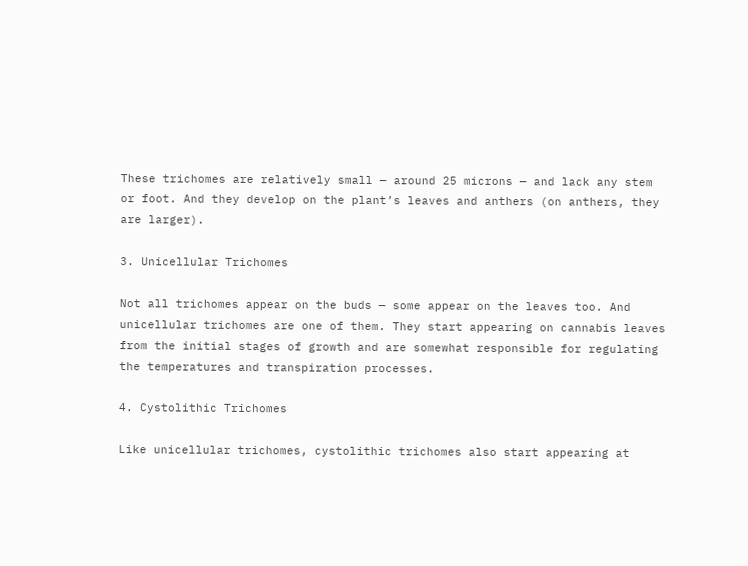These trichomes are relatively small — around 25 microns — and lack any stem or foot. And they develop on the plant’s leaves and anthers (on anthers, they are larger).

3. Unicellular Trichomes

Not all trichomes appear on the buds — some appear on the leaves too. And unicellular trichomes are one of them. They start appearing on cannabis leaves from the initial stages of growth and are somewhat responsible for regulating the temperatures and transpiration processes.

4. Cystolithic Trichomes

Like unicellular trichomes, cystolithic trichomes also start appearing at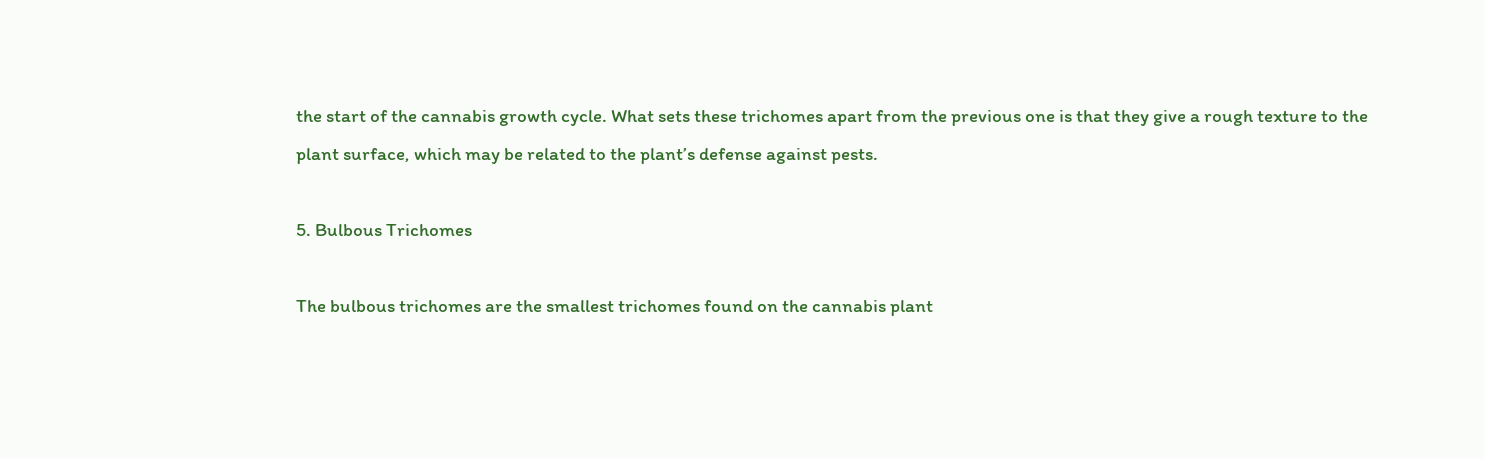the start of the cannabis growth cycle. What sets these trichomes apart from the previous one is that they give a rough texture to the plant surface, which may be related to the plant’s defense against pests.

5. Bulbous Trichomes

The bulbous trichomes are the smallest trichomes found on the cannabis plant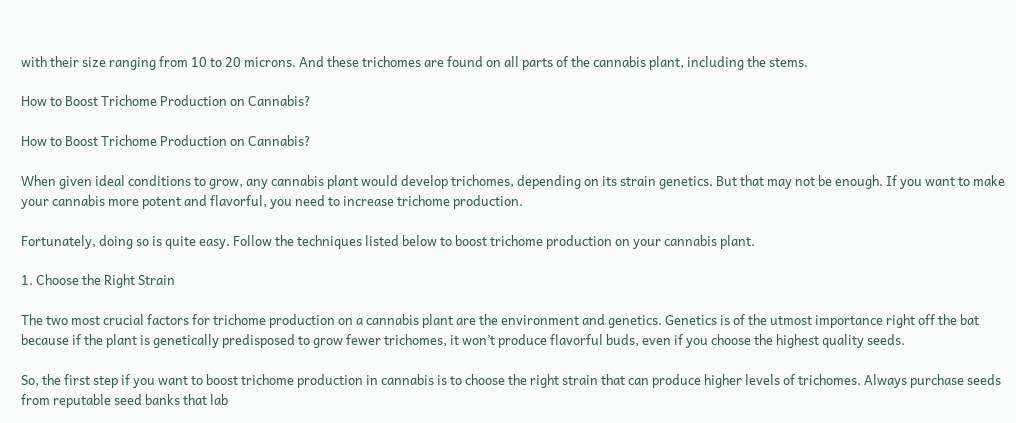with their size ranging from 10 to 20 microns. And these trichomes are found on all parts of the cannabis plant, including the stems.

How to Boost Trichome Production on Cannabis?

How to Boost Trichome Production on Cannabis?

When given ideal conditions to grow, any cannabis plant would develop trichomes, depending on its strain genetics. But that may not be enough. If you want to make your cannabis more potent and flavorful, you need to increase trichome production.

Fortunately, doing so is quite easy. Follow the techniques listed below to boost trichome production on your cannabis plant.

1. Choose the Right Strain

The two most crucial factors for trichome production on a cannabis plant are the environment and genetics. Genetics is of the utmost importance right off the bat because if the plant is genetically predisposed to grow fewer trichomes, it won’t produce flavorful buds, even if you choose the highest quality seeds.

So, the first step if you want to boost trichome production in cannabis is to choose the right strain that can produce higher levels of trichomes. Always purchase seeds from reputable seed banks that lab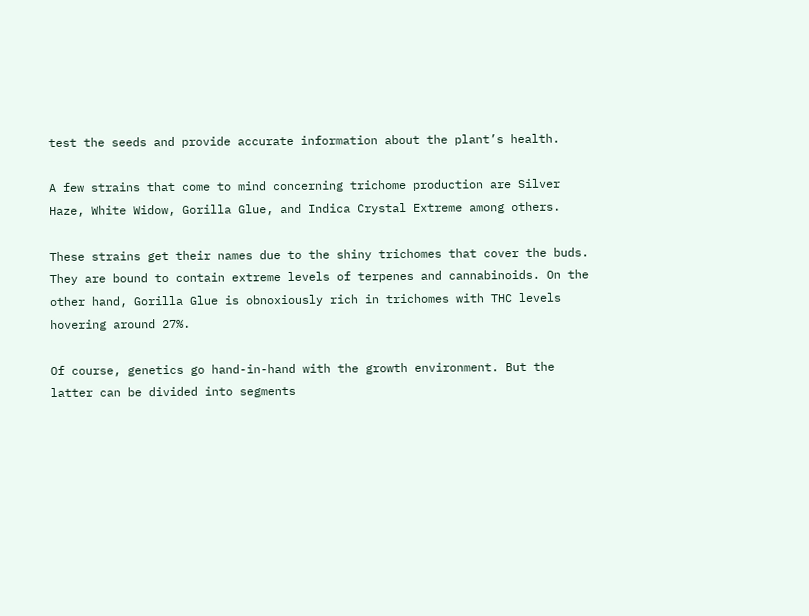test the seeds and provide accurate information about the plant’s health.

A few strains that come to mind concerning trichome production are Silver Haze, White Widow, Gorilla Glue, and Indica Crystal Extreme among others.

These strains get their names due to the shiny trichomes that cover the buds. They are bound to contain extreme levels of terpenes and cannabinoids. On the other hand, Gorilla Glue is obnoxiously rich in trichomes with THC levels hovering around 27%.

Of course, genetics go hand-in-hand with the growth environment. But the latter can be divided into segments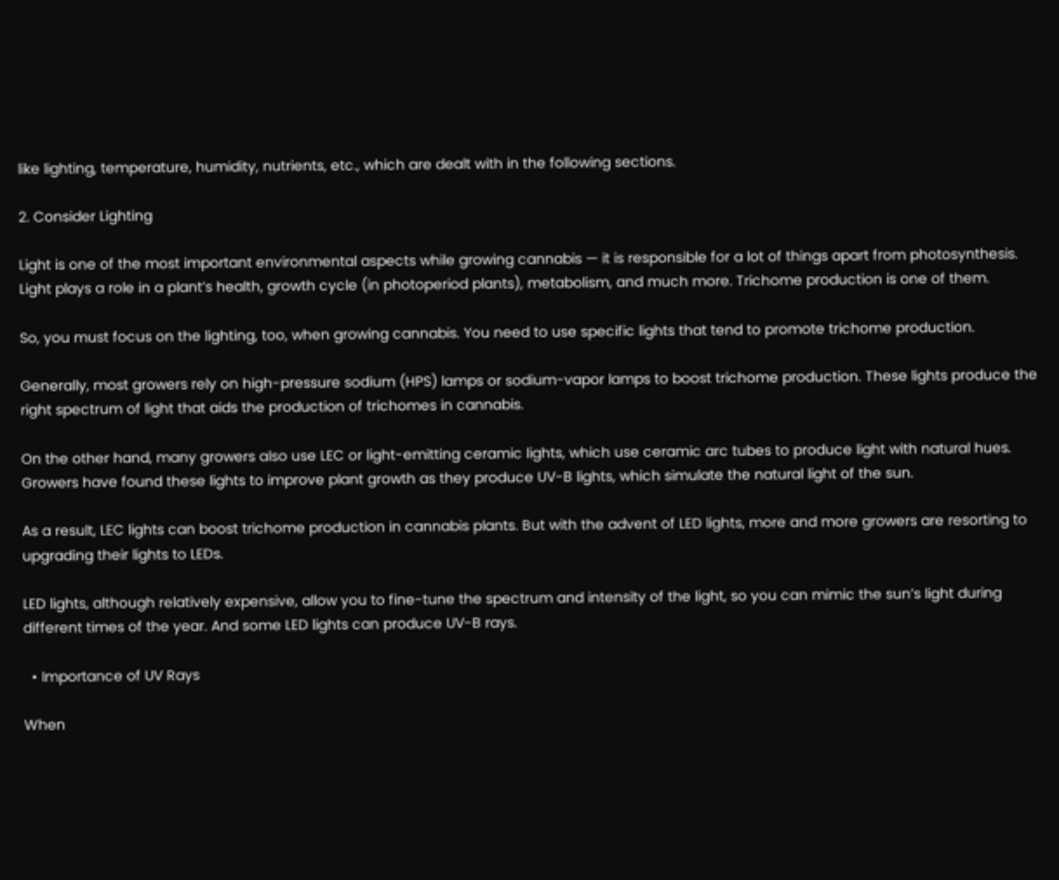like lighting, temperature, humidity, nutrients, etc., which are dealt with in the following sections.

2. Consider Lighting

Light is one of the most important environmental aspects while growing cannabis — it is responsible for a lot of things apart from photosynthesis. Light plays a role in a plant’s health, growth cycle (in photoperiod plants), metabolism, and much more. Trichome production is one of them.

So, you must focus on the lighting, too, when growing cannabis. You need to use specific lights that tend to promote trichome production.

Generally, most growers rely on high-pressure sodium (HPS) lamps or sodium-vapor lamps to boost trichome production. These lights produce the right spectrum of light that aids the production of trichomes in cannabis.

On the other hand, many growers also use LEC or light-emitting ceramic lights, which use ceramic arc tubes to produce light with natural hues. Growers have found these lights to improve plant growth as they produce UV-B lights, which simulate the natural light of the sun.

As a result, LEC lights can boost trichome production in cannabis plants. But with the advent of LED lights, more and more growers are resorting to upgrading their lights to LEDs.

LED lights, although relatively expensive, allow you to fine-tune the spectrum and intensity of the light, so you can mimic the sun’s light during different times of the year. And some LED lights can produce UV-B rays.

  • Importance of UV Rays

When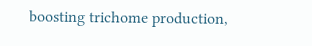boosting trichome production,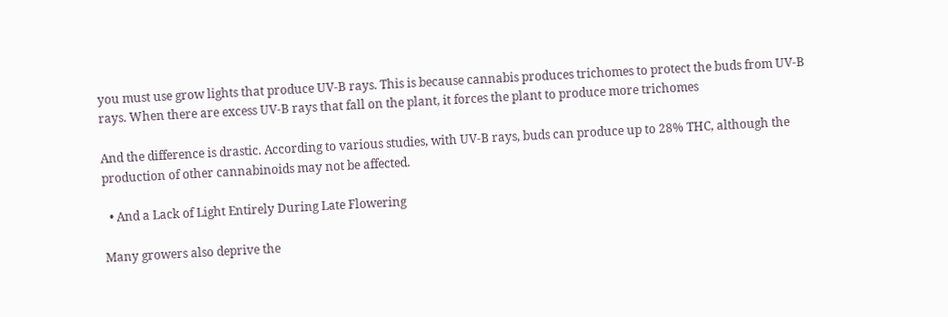you must use grow lights that produce UV-B rays. This is because cannabis produces trichomes to protect the buds from UV-B rays. When there are excess UV-B rays that fall on the plant, it forces the plant to produce more trichomes

And the difference is drastic. According to various studies, with UV-B rays, buds can produce up to 28% THC, although the production of other cannabinoids may not be affected.

  • And a Lack of Light Entirely During Late Flowering

Many growers also deprive the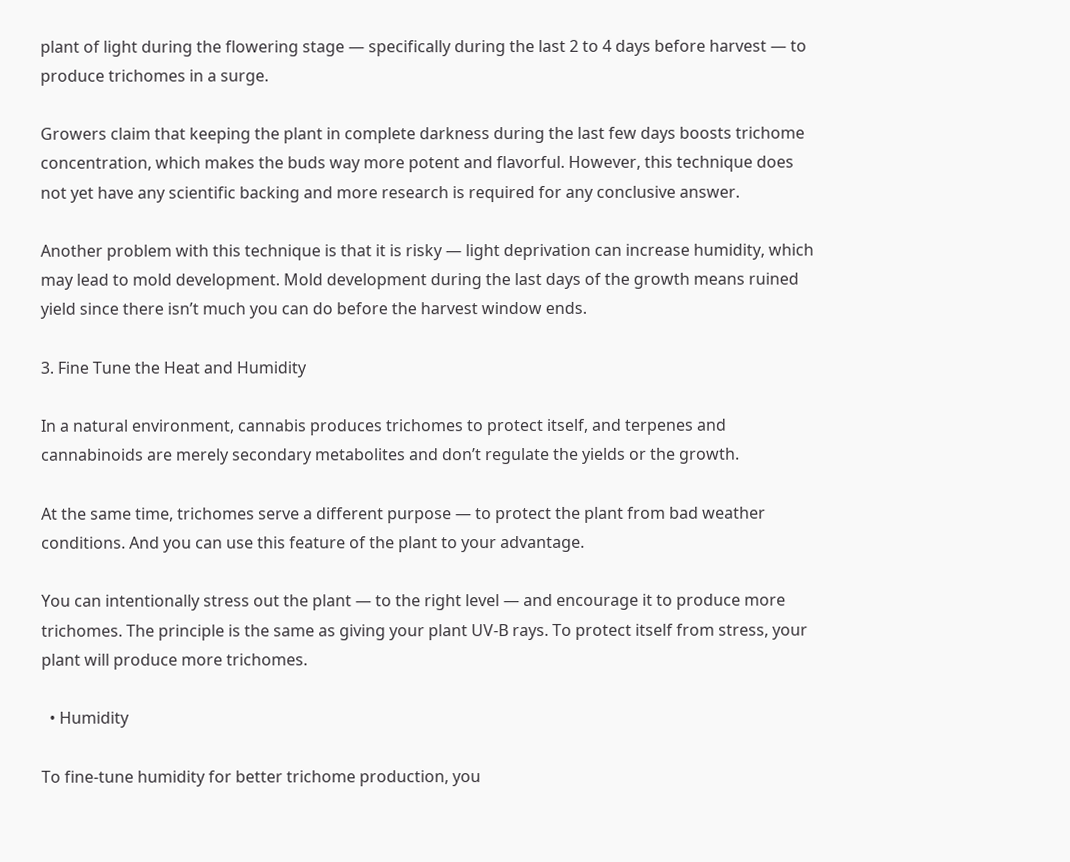plant of light during the flowering stage — specifically during the last 2 to 4 days before harvest — to produce trichomes in a surge.

Growers claim that keeping the plant in complete darkness during the last few days boosts trichome concentration, which makes the buds way more potent and flavorful. However, this technique does not yet have any scientific backing and more research is required for any conclusive answer.

Another problem with this technique is that it is risky — light deprivation can increase humidity, which may lead to mold development. Mold development during the last days of the growth means ruined yield since there isn’t much you can do before the harvest window ends.

3. Fine Tune the Heat and Humidity

In a natural environment, cannabis produces trichomes to protect itself, and terpenes and cannabinoids are merely secondary metabolites and don’t regulate the yields or the growth.

At the same time, trichomes serve a different purpose — to protect the plant from bad weather conditions. And you can use this feature of the plant to your advantage.

You can intentionally stress out the plant — to the right level — and encourage it to produce more trichomes. The principle is the same as giving your plant UV-B rays. To protect itself from stress, your plant will produce more trichomes.

  • Humidity

To fine-tune humidity for better trichome production, you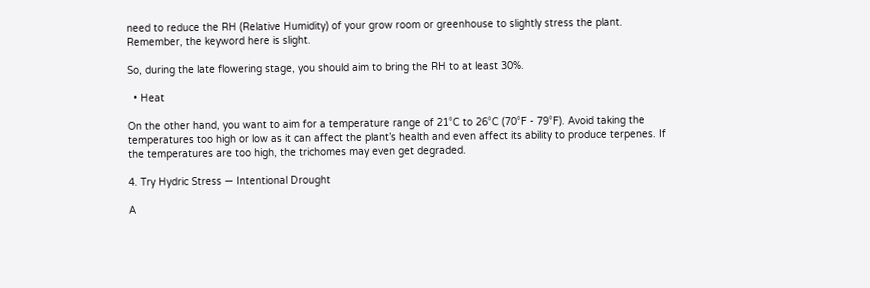need to reduce the RH (Relative Humidity) of your grow room or greenhouse to slightly stress the plant. Remember, the keyword here is slight.

So, during the late flowering stage, you should aim to bring the RH to at least 30%.

  • Heat

On the other hand, you want to aim for a temperature range of 21°C to 26°C (70°F - 79°F). Avoid taking the temperatures too high or low as it can affect the plant’s health and even affect its ability to produce terpenes. If the temperatures are too high, the trichomes may even get degraded.

4. Try Hydric Stress — Intentional Drought

A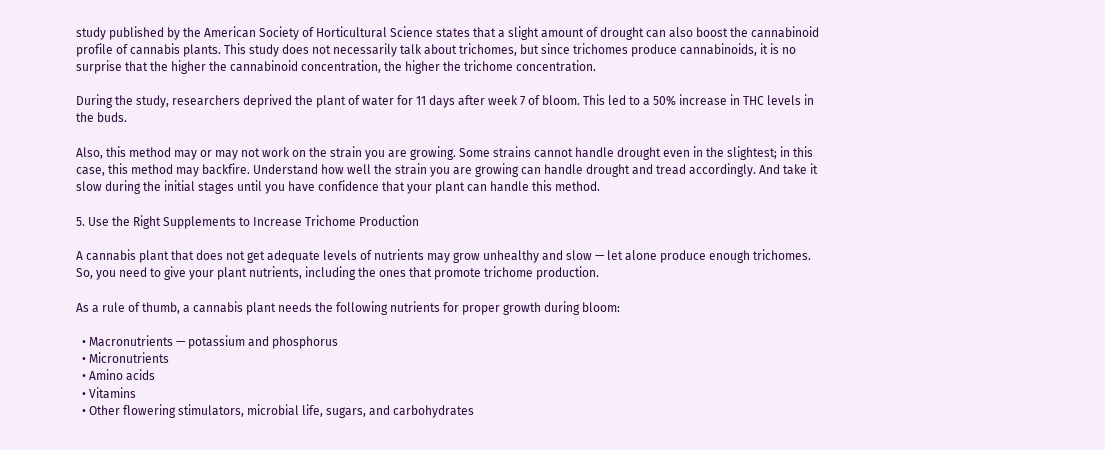study published by the American Society of Horticultural Science states that a slight amount of drought can also boost the cannabinoid profile of cannabis plants. This study does not necessarily talk about trichomes, but since trichomes produce cannabinoids, it is no surprise that the higher the cannabinoid concentration, the higher the trichome concentration.

During the study, researchers deprived the plant of water for 11 days after week 7 of bloom. This led to a 50% increase in THC levels in the buds.

Also, this method may or may not work on the strain you are growing. Some strains cannot handle drought even in the slightest; in this case, this method may backfire. Understand how well the strain you are growing can handle drought and tread accordingly. And take it slow during the initial stages until you have confidence that your plant can handle this method.

5. Use the Right Supplements to Increase Trichome Production

A cannabis plant that does not get adequate levels of nutrients may grow unhealthy and slow — let alone produce enough trichomes. So, you need to give your plant nutrients, including the ones that promote trichome production.

As a rule of thumb, a cannabis plant needs the following nutrients for proper growth during bloom:

  • Macronutrients — potassium and phosphorus
  • Micronutrients
  • Amino acids
  • Vitamins
  • Other flowering stimulators, microbial life, sugars, and carbohydrates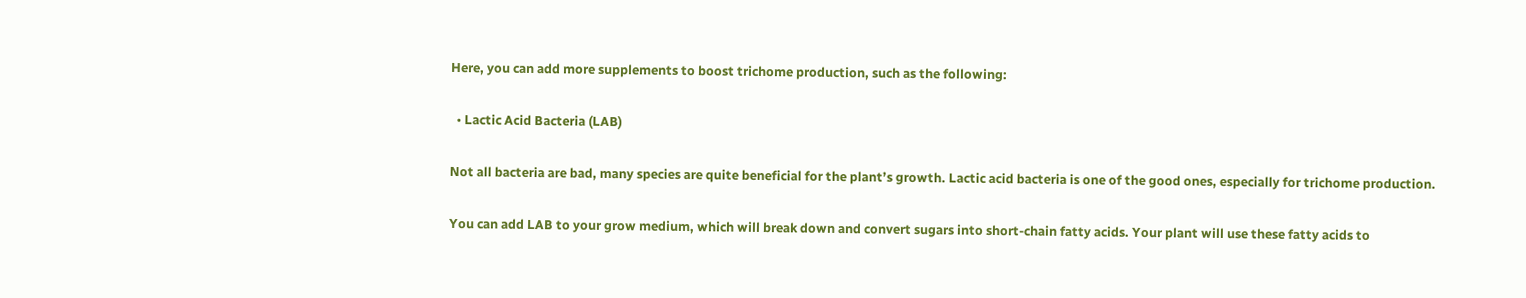Here, you can add more supplements to boost trichome production, such as the following:

  • Lactic Acid Bacteria (LAB)

Not all bacteria are bad, many species are quite beneficial for the plant’s growth. Lactic acid bacteria is one of the good ones, especially for trichome production.

You can add LAB to your grow medium, which will break down and convert sugars into short-chain fatty acids. Your plant will use these fatty acids to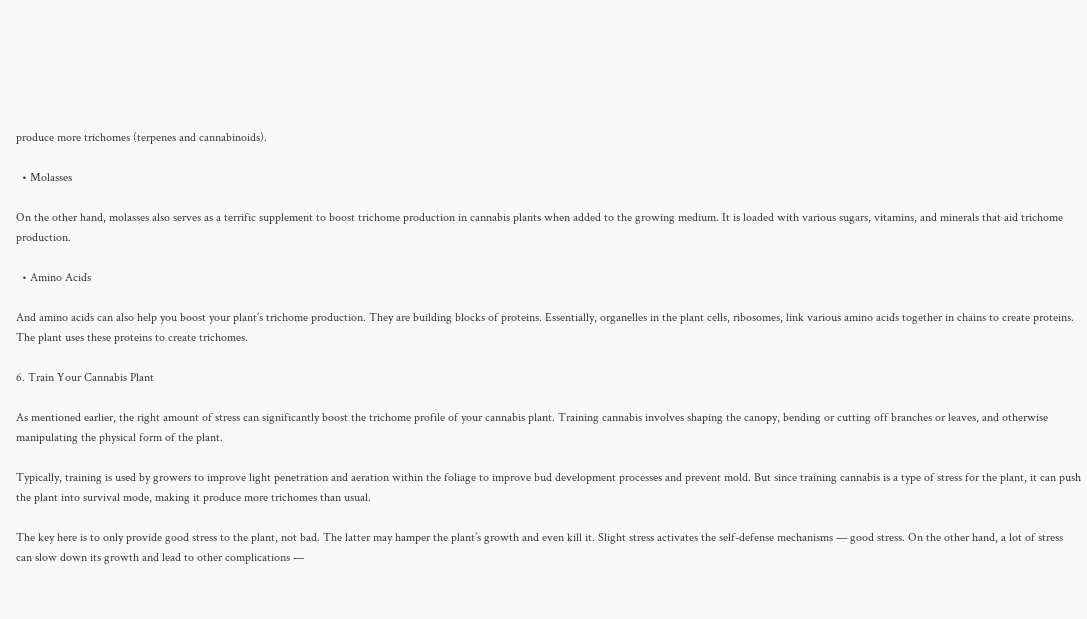produce more trichomes (terpenes and cannabinoids).

  • Molasses

On the other hand, molasses also serves as a terrific supplement to boost trichome production in cannabis plants when added to the growing medium. It is loaded with various sugars, vitamins, and minerals that aid trichome production.

  • Amino Acids

And amino acids can also help you boost your plant’s trichome production. They are building blocks of proteins. Essentially, organelles in the plant cells, ribosomes, link various amino acids together in chains to create proteins. The plant uses these proteins to create trichomes.

6. Train Your Cannabis Plant

As mentioned earlier, the right amount of stress can significantly boost the trichome profile of your cannabis plant. Training cannabis involves shaping the canopy, bending or cutting off branches or leaves, and otherwise manipulating the physical form of the plant.

Typically, training is used by growers to improve light penetration and aeration within the foliage to improve bud development processes and prevent mold. But since training cannabis is a type of stress for the plant, it can push the plant into survival mode, making it produce more trichomes than usual.

The key here is to only provide good stress to the plant, not bad. The latter may hamper the plant’s growth and even kill it. Slight stress activates the self-defense mechanisms — good stress. On the other hand, a lot of stress can slow down its growth and lead to other complications —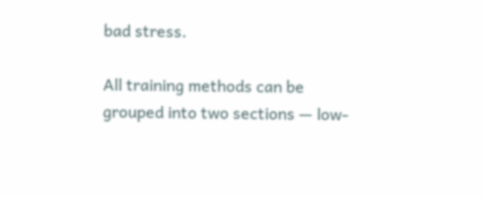bad stress.

All training methods can be grouped into two sections — low-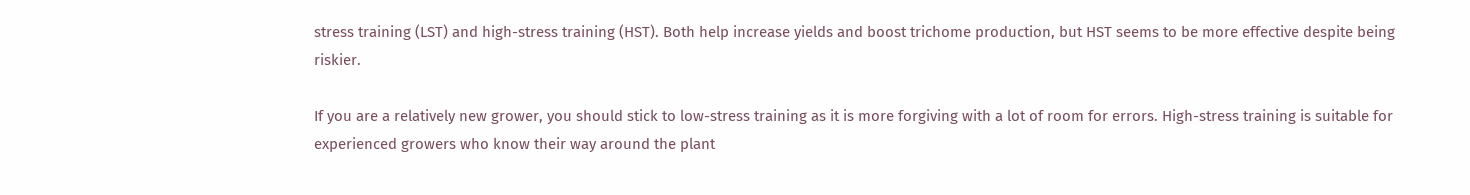stress training (LST) and high-stress training (HST). Both help increase yields and boost trichome production, but HST seems to be more effective despite being riskier.

If you are a relatively new grower, you should stick to low-stress training as it is more forgiving with a lot of room for errors. High-stress training is suitable for experienced growers who know their way around the plant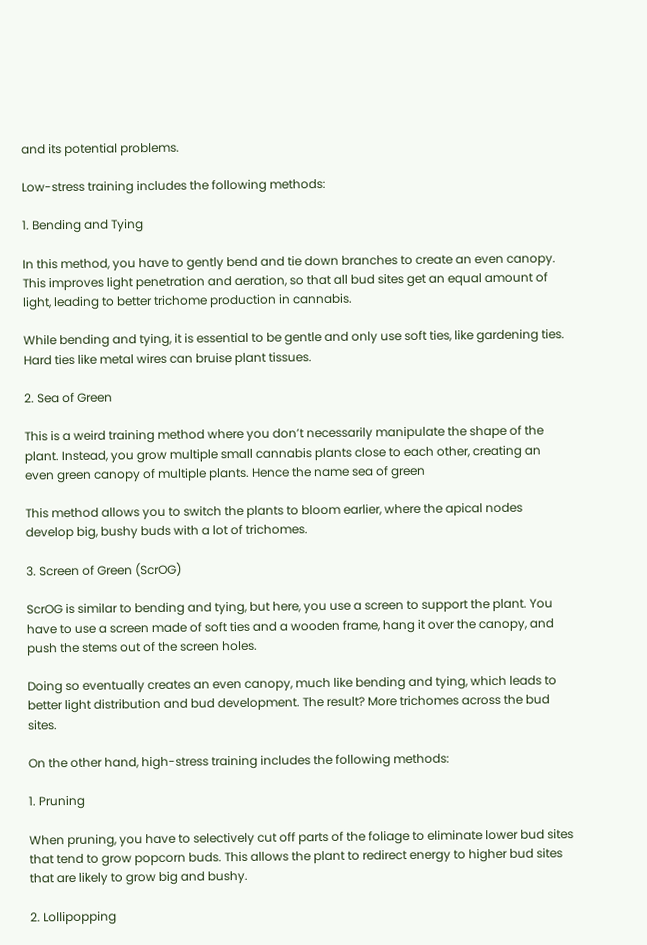and its potential problems.

Low-stress training includes the following methods:

1. Bending and Tying

In this method, you have to gently bend and tie down branches to create an even canopy. This improves light penetration and aeration, so that all bud sites get an equal amount of light, leading to better trichome production in cannabis.

While bending and tying, it is essential to be gentle and only use soft ties, like gardening ties. Hard ties like metal wires can bruise plant tissues.

2. Sea of Green

This is a weird training method where you don’t necessarily manipulate the shape of the plant. Instead, you grow multiple small cannabis plants close to each other, creating an even green canopy of multiple plants. Hence the name sea of green

This method allows you to switch the plants to bloom earlier, where the apical nodes develop big, bushy buds with a lot of trichomes.

3. Screen of Green (ScrOG)

ScrOG is similar to bending and tying, but here, you use a screen to support the plant. You have to use a screen made of soft ties and a wooden frame, hang it over the canopy, and push the stems out of the screen holes.

Doing so eventually creates an even canopy, much like bending and tying, which leads to better light distribution and bud development. The result? More trichomes across the bud sites.

On the other hand, high-stress training includes the following methods:

1. Pruning

When pruning, you have to selectively cut off parts of the foliage to eliminate lower bud sites that tend to grow popcorn buds. This allows the plant to redirect energy to higher bud sites that are likely to grow big and bushy.

2. Lollipopping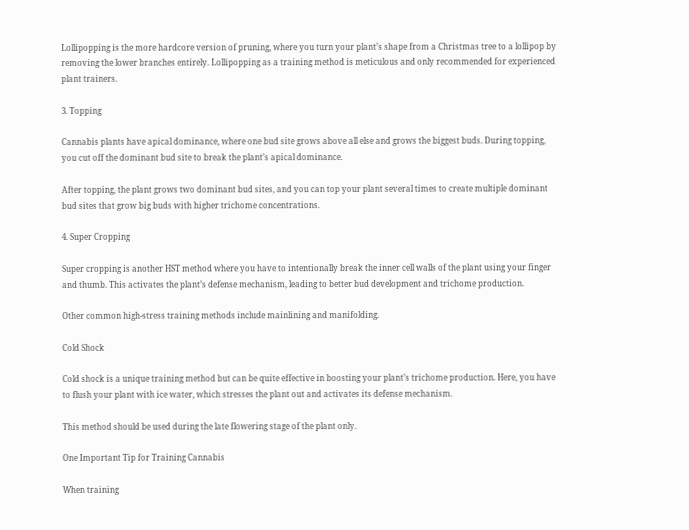Lollipopping is the more hardcore version of pruning, where you turn your plant’s shape from a Christmas tree to a lollipop by removing the lower branches entirely. Lollipopping as a training method is meticulous and only recommended for experienced plant trainers.

3. Topping

Cannabis plants have apical dominance, where one bud site grows above all else and grows the biggest buds. During topping, you cut off the dominant bud site to break the plant’s apical dominance.

After topping, the plant grows two dominant bud sites, and you can top your plant several times to create multiple dominant bud sites that grow big buds with higher trichome concentrations.

4. Super Cropping

Super cropping is another HST method where you have to intentionally break the inner cell walls of the plant using your finger and thumb. This activates the plant’s defense mechanism, leading to better bud development and trichome production.

Other common high-stress training methods include mainlining and manifolding.

Cold Shock

Cold shock is a unique training method but can be quite effective in boosting your plant’s trichome production. Here, you have to flush your plant with ice water, which stresses the plant out and activates its defense mechanism.

This method should be used during the late flowering stage of the plant only.

One Important Tip for Training Cannabis

When training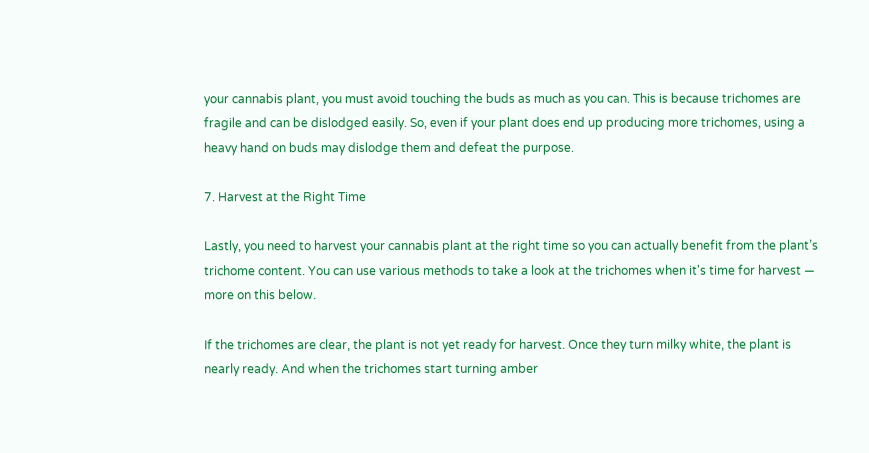your cannabis plant, you must avoid touching the buds as much as you can. This is because trichomes are fragile and can be dislodged easily. So, even if your plant does end up producing more trichomes, using a heavy hand on buds may dislodge them and defeat the purpose.

7. Harvest at the Right Time

Lastly, you need to harvest your cannabis plant at the right time so you can actually benefit from the plant’s trichome content. You can use various methods to take a look at the trichomes when it's time for harvest — more on this below.

If the trichomes are clear, the plant is not yet ready for harvest. Once they turn milky white, the plant is nearly ready. And when the trichomes start turning amber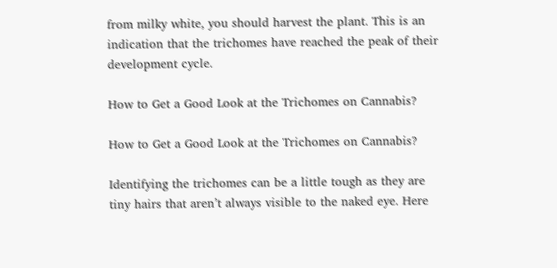from milky white, you should harvest the plant. This is an indication that the trichomes have reached the peak of their development cycle.

How to Get a Good Look at the Trichomes on Cannabis?

How to Get a Good Look at the Trichomes on Cannabis?

Identifying the trichomes can be a little tough as they are tiny hairs that aren’t always visible to the naked eye. Here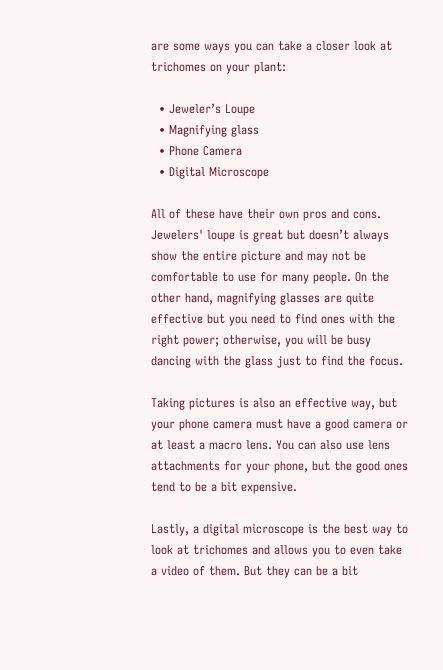are some ways you can take a closer look at trichomes on your plant:

  • Jeweler’s Loupe
  • Magnifying glass
  • Phone Camera
  • Digital Microscope

All of these have their own pros and cons. Jewelers' loupe is great but doesn’t always show the entire picture and may not be comfortable to use for many people. On the other hand, magnifying glasses are quite effective but you need to find ones with the right power; otherwise, you will be busy dancing with the glass just to find the focus.

Taking pictures is also an effective way, but your phone camera must have a good camera or at least a macro lens. You can also use lens attachments for your phone, but the good ones tend to be a bit expensive.

Lastly, a digital microscope is the best way to look at trichomes and allows you to even take a video of them. But they can be a bit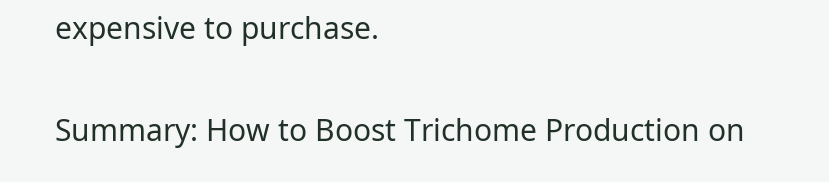expensive to purchase.

Summary: How to Boost Trichome Production on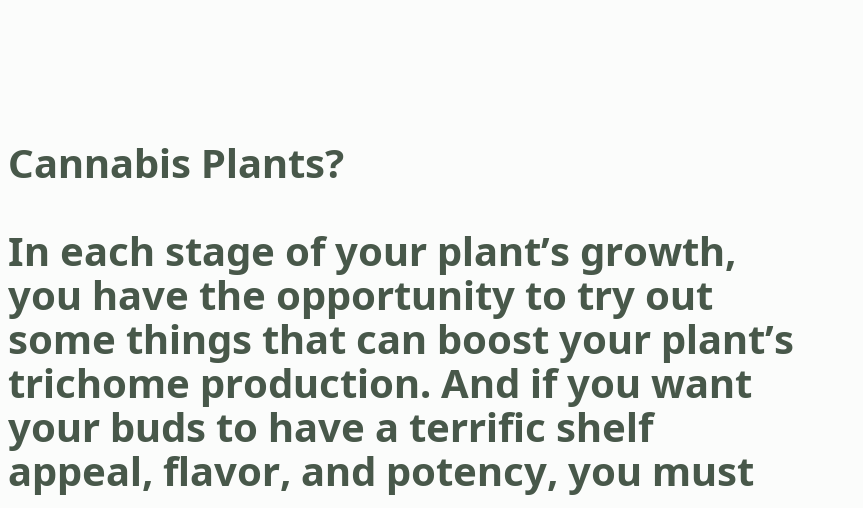Cannabis Plants?

In each stage of your plant’s growth, you have the opportunity to try out some things that can boost your plant’s trichome production. And if you want your buds to have a terrific shelf appeal, flavor, and potency, you must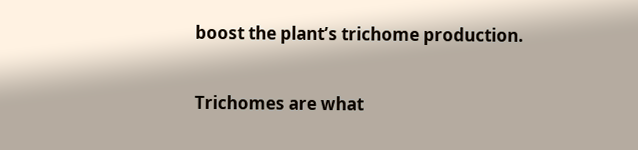boost the plant’s trichome production.

Trichomes are what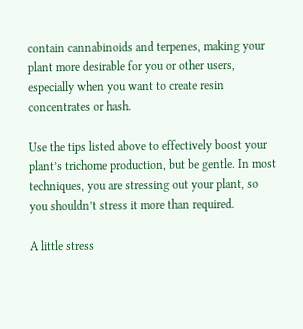contain cannabinoids and terpenes, making your plant more desirable for you or other users, especially when you want to create resin concentrates or hash.

Use the tips listed above to effectively boost your plant’s trichome production, but be gentle. In most techniques, you are stressing out your plant, so you shouldn’t stress it more than required.

A little stress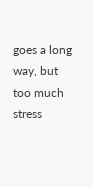goes a long way, but too much stress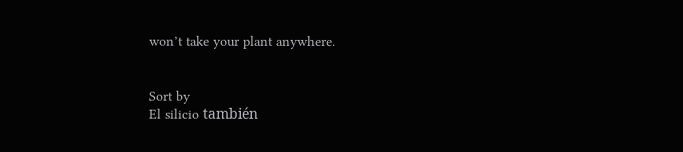won’t take your plant anywhere.


Sort by
El silicio también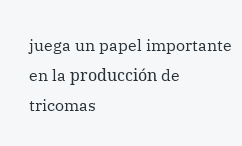juega un papel importante en la producción de tricomas